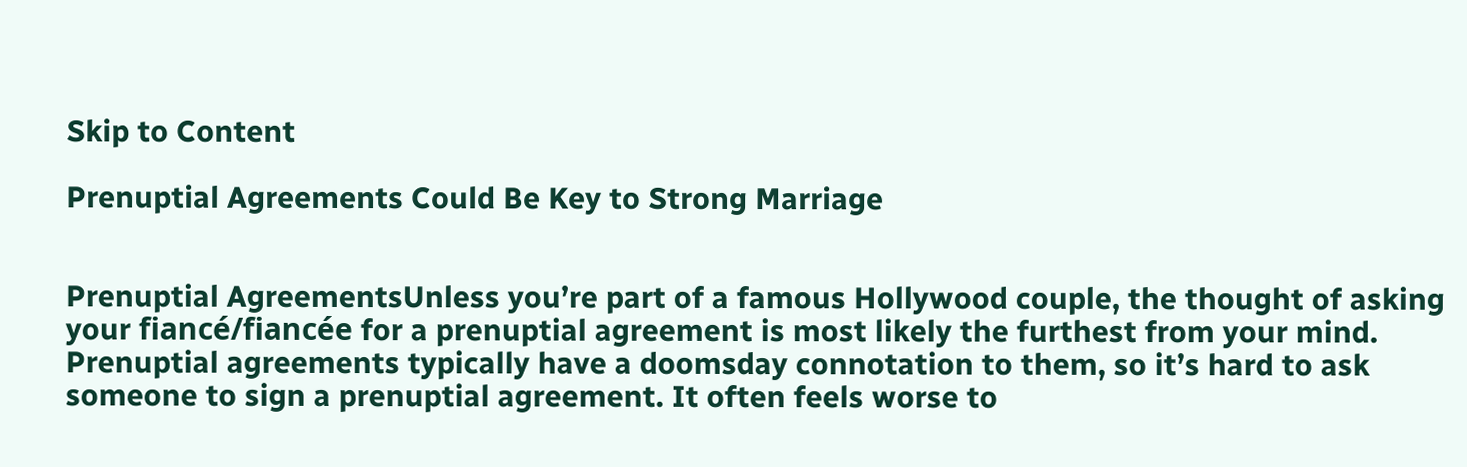Skip to Content

Prenuptial Agreements Could Be Key to Strong Marriage


Prenuptial AgreementsUnless you’re part of a famous Hollywood couple, the thought of asking your fiancé/fiancée for a prenuptial agreement is most likely the furthest from your mind. Prenuptial agreements typically have a doomsday connotation to them, so it’s hard to ask someone to sign a prenuptial agreement. It often feels worse to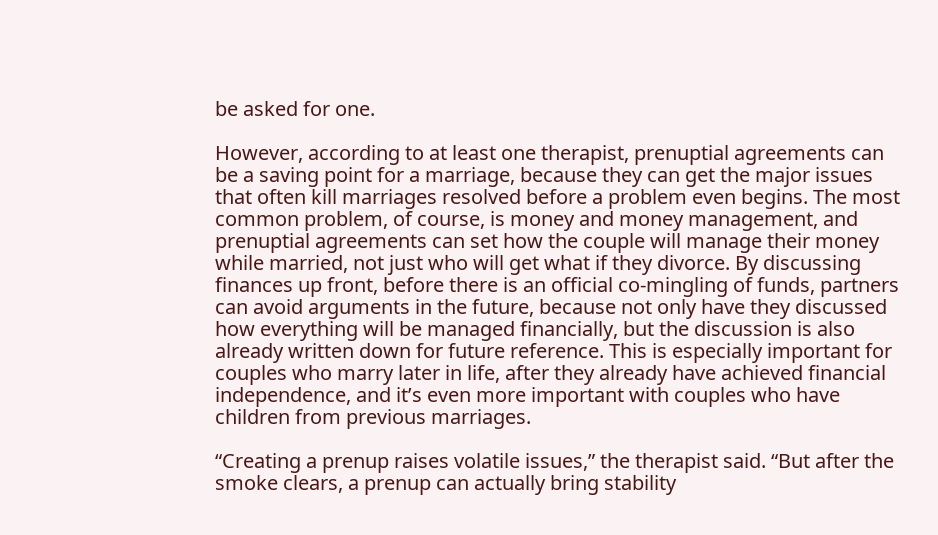be asked for one.

However, according to at least one therapist, prenuptial agreements can be a saving point for a marriage, because they can get the major issues that often kill marriages resolved before a problem even begins. The most common problem, of course, is money and money management, and prenuptial agreements can set how the couple will manage their money while married, not just who will get what if they divorce. By discussing finances up front, before there is an official co-mingling of funds, partners can avoid arguments in the future, because not only have they discussed how everything will be managed financially, but the discussion is also already written down for future reference. This is especially important for couples who marry later in life, after they already have achieved financial independence, and it’s even more important with couples who have children from previous marriages.

“Creating a prenup raises volatile issues,” the therapist said. “But after the smoke clears, a prenup can actually bring stability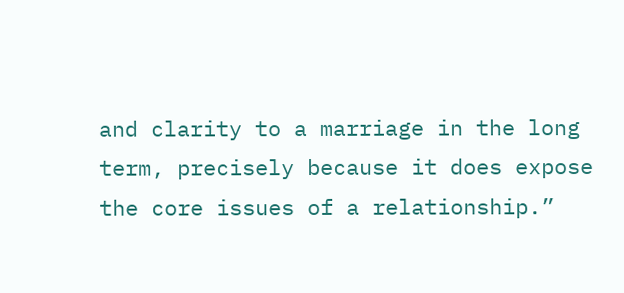and clarity to a marriage in the long term, precisely because it does expose the core issues of a relationship.”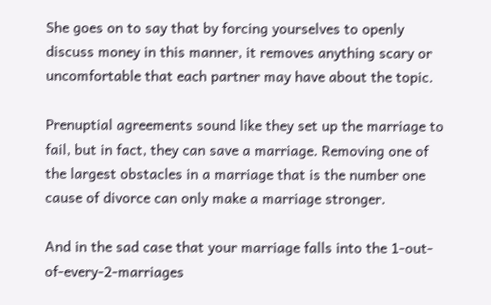She goes on to say that by forcing yourselves to openly discuss money in this manner, it removes anything scary or uncomfortable that each partner may have about the topic.

Prenuptial agreements sound like they set up the marriage to fail, but in fact, they can save a marriage. Removing one of the largest obstacles in a marriage that is the number one cause of divorce can only make a marriage stronger.

And in the sad case that your marriage falls into the 1-out-of-every-2-marriages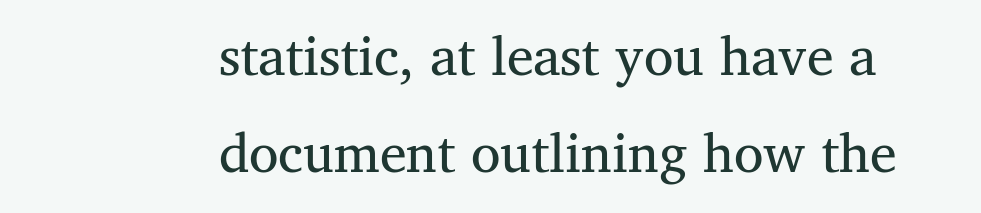statistic, at least you have a document outlining how the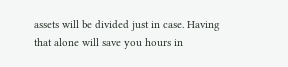assets will be divided just in case. Having that alone will save you hours in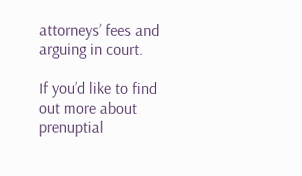attorneys’ fees and arguing in court.

If you’d like to find out more about prenuptial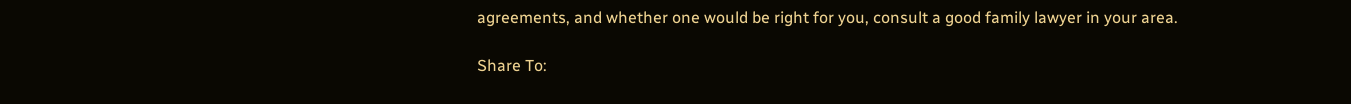agreements, and whether one would be right for you, consult a good family lawyer in your area.

Share To: